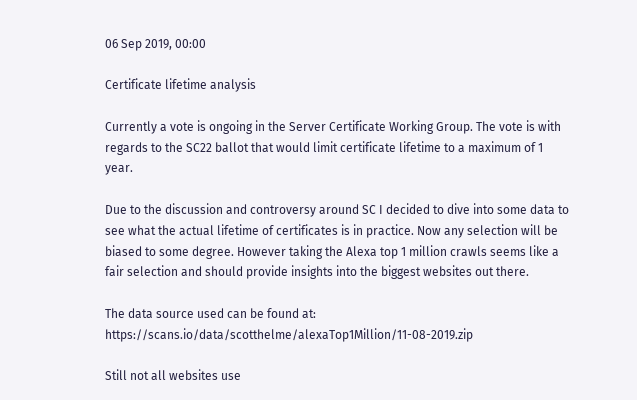06 Sep 2019, 00:00

Certificate lifetime analysis

Currently a vote is ongoing in the Server Certificate Working Group. The vote is with regards to the SC22 ballot that would limit certificate lifetime to a maximum of 1 year.

Due to the discussion and controversy around SC I decided to dive into some data to see what the actual lifetime of certificates is in practice. Now any selection will be biased to some degree. However taking the Alexa top 1 million crawls seems like a fair selection and should provide insights into the biggest websites out there.

The data source used can be found at: https://scans.io/data/scotthelme/alexaTop1Million/11-08-2019.zip

Still not all websites use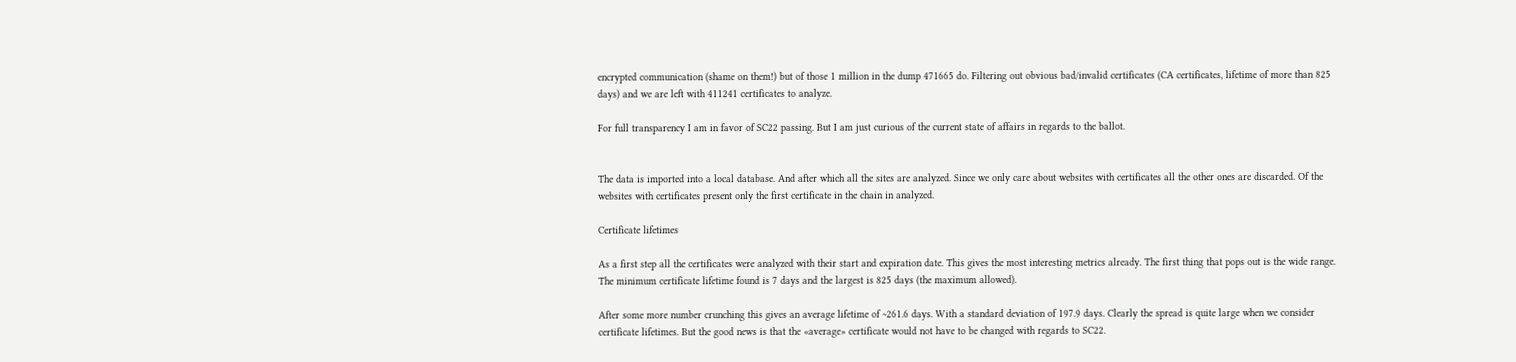encrypted communication (shame on them!) but of those 1 million in the dump 471665 do. Filtering out obvious bad/invalid certificates (CA certificates, lifetime of more than 825 days) and we are left with 411241 certificates to analyze.

For full transparency I am in favor of SC22 passing. But I am just curious of the current state of affairs in regards to the ballot.


The data is imported into a local database. And after which all the sites are analyzed. Since we only care about websites with certificates all the other ones are discarded. Of the websites with certificates present only the first certificate in the chain in analyzed.

Certificate lifetimes

As a first step all the certificates were analyzed with their start and expiration date. This gives the most interesting metrics already. The first thing that pops out is the wide range. The minimum certificate lifetime found is 7 days and the largest is 825 days (the maximum allowed).

After some more number crunching this gives an average lifetime of ~261.6 days. With a standard deviation of 197.9 days. Clearly the spread is quite large when we consider certificate lifetimes. But the good news is that the «average» certificate would not have to be changed with regards to SC22.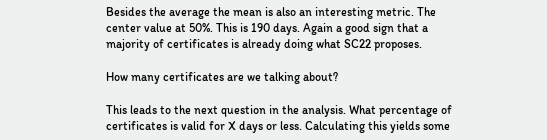Besides the average the mean is also an interesting metric. The center value at 50%. This is 190 days. Again a good sign that a majority of certificates is already doing what SC22 proposes.

How many certificates are we talking about?

This leads to the next question in the analysis. What percentage of certificates is valid for X days or less. Calculating this yields some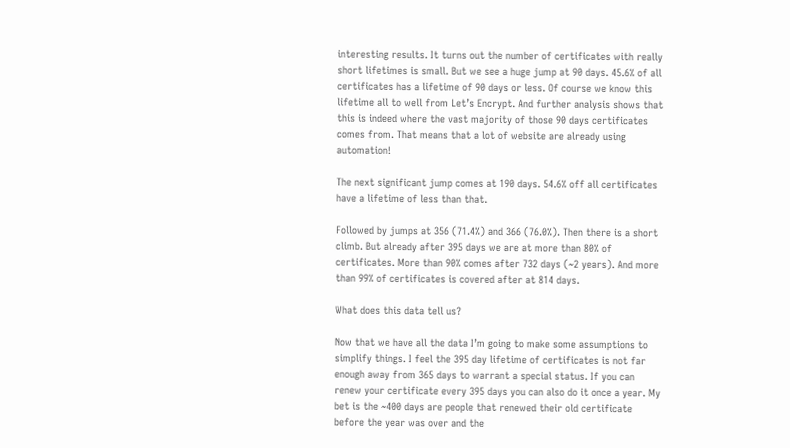interesting results. It turns out the number of certificates with really short lifetimes is small. But we see a huge jump at 90 days. 45.6% of all certificates has a lifetime of 90 days or less. Of course we know this lifetime all to well from Let’s Encrypt. And further analysis shows that this is indeed where the vast majority of those 90 days certificates comes from. That means that a lot of website are already using automation!

The next significant jump comes at 190 days. 54.6% off all certificates have a lifetime of less than that.

Followed by jumps at 356 (71.4%) and 366 (76.0%). Then there is a short climb. But already after 395 days we are at more than 80% of certificates. More than 90% comes after 732 days (~2 years). And more than 99% of certificates is covered after at 814 days.

What does this data tell us?

Now that we have all the data I’m going to make some assumptions to simplify things. I feel the 395 day lifetime of certificates is not far enough away from 365 days to warrant a special status. If you can renew your certificate every 395 days you can also do it once a year. My bet is the ~400 days are people that renewed their old certificate before the year was over and the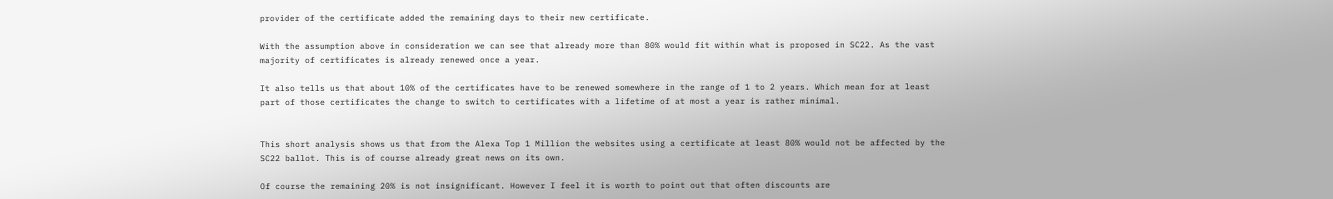provider of the certificate added the remaining days to their new certificate.

With the assumption above in consideration we can see that already more than 80% would fit within what is proposed in SC22. As the vast majority of certificates is already renewed once a year.

It also tells us that about 10% of the certificates have to be renewed somewhere in the range of 1 to 2 years. Which mean for at least part of those certificates the change to switch to certificates with a lifetime of at most a year is rather minimal.


This short analysis shows us that from the Alexa Top 1 Million the websites using a certificate at least 80% would not be affected by the SC22 ballot. This is of course already great news on its own.

Of course the remaining 20% is not insignificant. However I feel it is worth to point out that often discounts are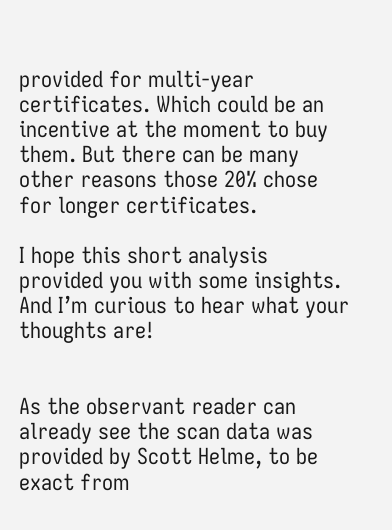provided for multi-year certificates. Which could be an incentive at the moment to buy them. But there can be many other reasons those 20% chose for longer certificates.

I hope this short analysis provided you with some insights. And I’m curious to hear what your thoughts are!


As the observant reader can already see the scan data was provided by Scott Helme, to be exact from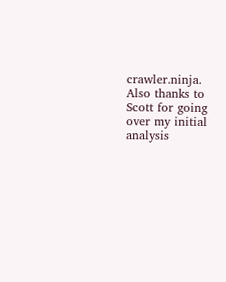crawler.ninja. Also thanks to Scott for going over my initial analysis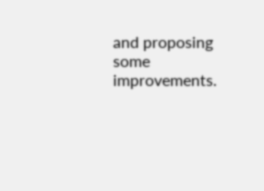and proposing some improvements.